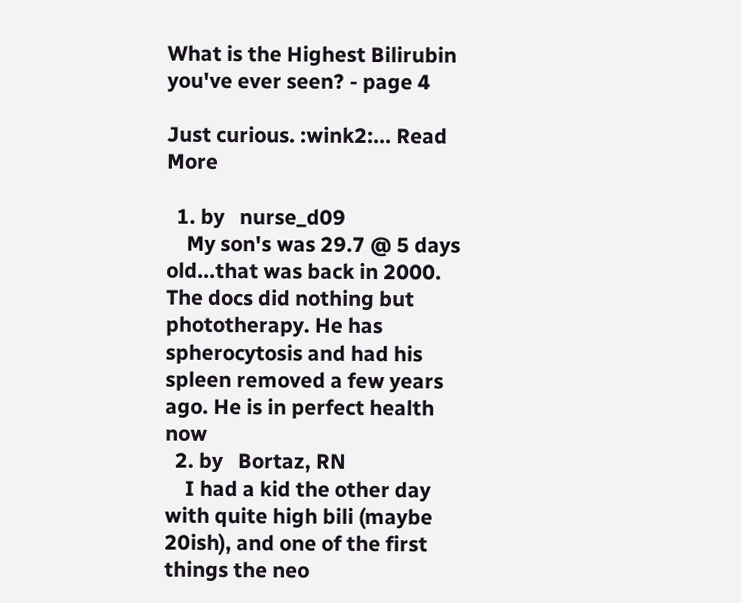What is the Highest Bilirubin you've ever seen? - page 4

Just curious. :wink2:... Read More

  1. by   nurse_d09
    My son's was 29.7 @ 5 days old...that was back in 2000. The docs did nothing but phototherapy. He has spherocytosis and had his spleen removed a few years ago. He is in perfect health now
  2. by   Bortaz, RN
    I had a kid the other day with quite high bili (maybe 20ish), and one of the first things the neo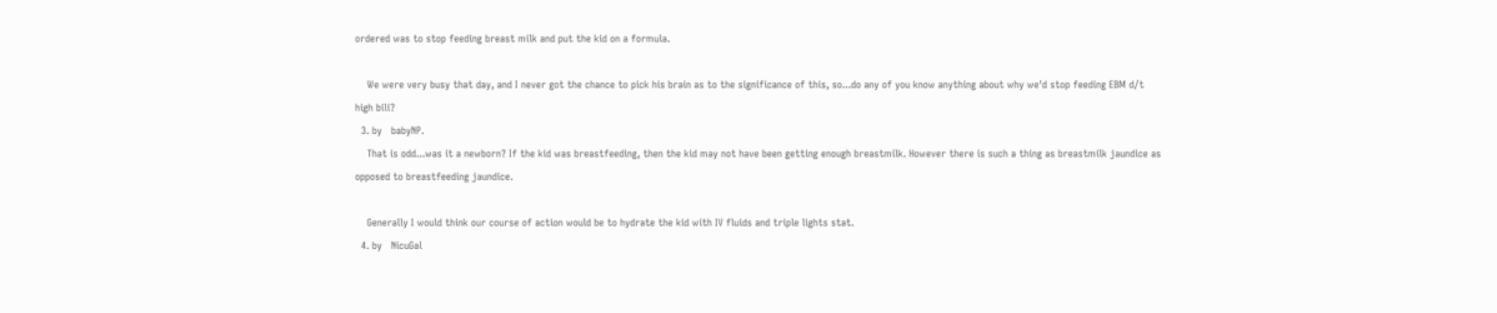ordered was to stop feeding breast milk and put the kid on a formula.

    We were very busy that day, and I never got the chance to pick his brain as to the significance of this, so...do any of you know anything about why we'd stop feeding EBM d/t high bili?
  3. by   babyNP.
    That is odd...was it a newborn? If the kid was breastfeeding, then the kid may not have been getting enough breastmilk. However there is such a thing as breastmilk jaundice as opposed to breastfeeding jaundice.

    Generally I would think our course of action would be to hydrate the kid with IV fluids and triple lights stat.
  4. by   NicuGal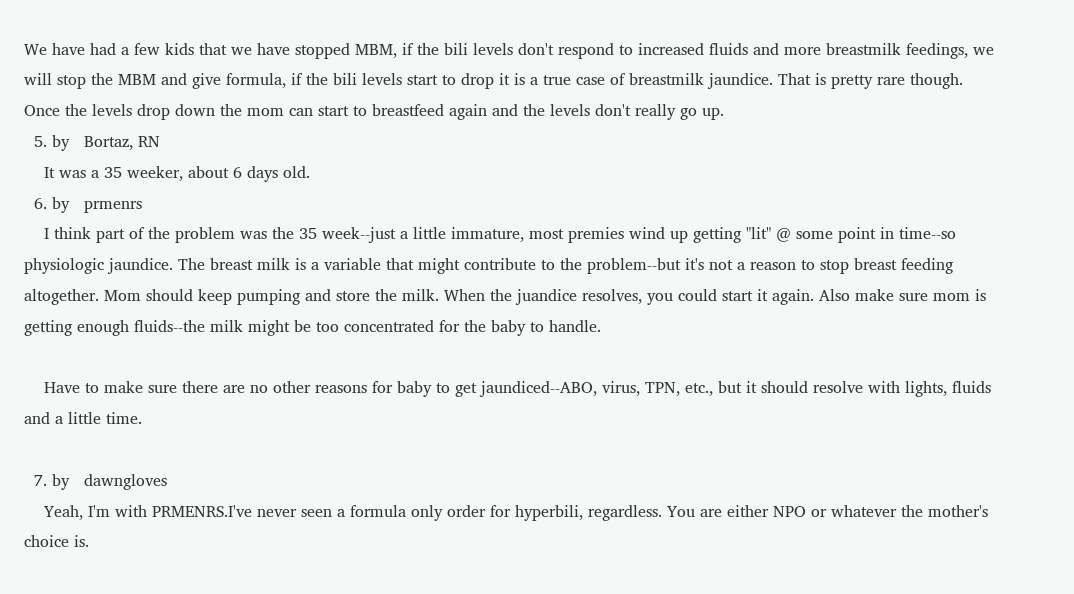We have had a few kids that we have stopped MBM, if the bili levels don't respond to increased fluids and more breastmilk feedings, we will stop the MBM and give formula, if the bili levels start to drop it is a true case of breastmilk jaundice. That is pretty rare though. Once the levels drop down the mom can start to breastfeed again and the levels don't really go up.
  5. by   Bortaz, RN
    It was a 35 weeker, about 6 days old.
  6. by   prmenrs
    I think part of the problem was the 35 week--just a little immature, most premies wind up getting "lit" @ some point in time--so physiologic jaundice. The breast milk is a variable that might contribute to the problem--but it's not a reason to stop breast feeding altogether. Mom should keep pumping and store the milk. When the juandice resolves, you could start it again. Also make sure mom is getting enough fluids--the milk might be too concentrated for the baby to handle.

    Have to make sure there are no other reasons for baby to get jaundiced--ABO, virus, TPN, etc., but it should resolve with lights, fluids and a little time.

  7. by   dawngloves
    Yeah, I'm with PRMENRS.I've never seen a formula only order for hyperbili, regardless. You are either NPO or whatever the mother's choice is.